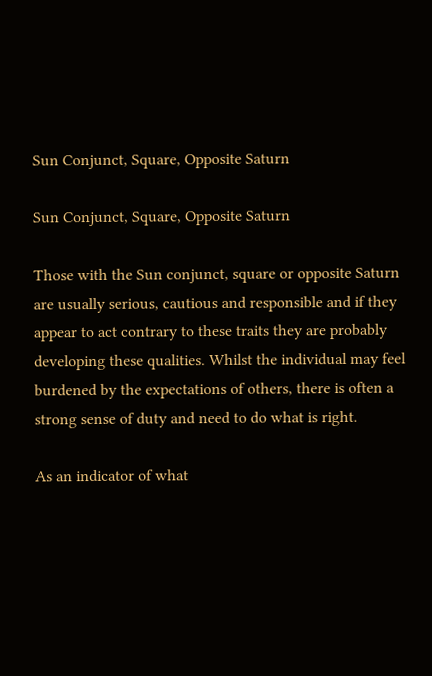Sun Conjunct, Square, Opposite Saturn

Sun Conjunct, Square, Opposite Saturn

Those with the Sun conjunct, square or opposite Saturn are usually serious, cautious and responsible and if they appear to act contrary to these traits they are probably developing these qualities. Whilst the individual may feel burdened by the expectations of others, there is often a strong sense of duty and need to do what is right.

As an indicator of what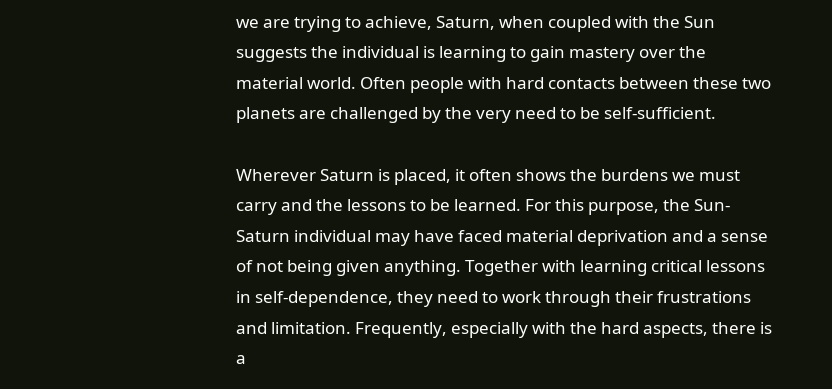we are trying to achieve, Saturn, when coupled with the Sun suggests the individual is learning to gain mastery over the material world. Often people with hard contacts between these two planets are challenged by the very need to be self-sufficient.

Wherever Saturn is placed, it often shows the burdens we must carry and the lessons to be learned. For this purpose, the Sun-Saturn individual may have faced material deprivation and a sense of not being given anything. Together with learning critical lessons in self-dependence, they need to work through their frustrations and limitation. Frequently, especially with the hard aspects, there is a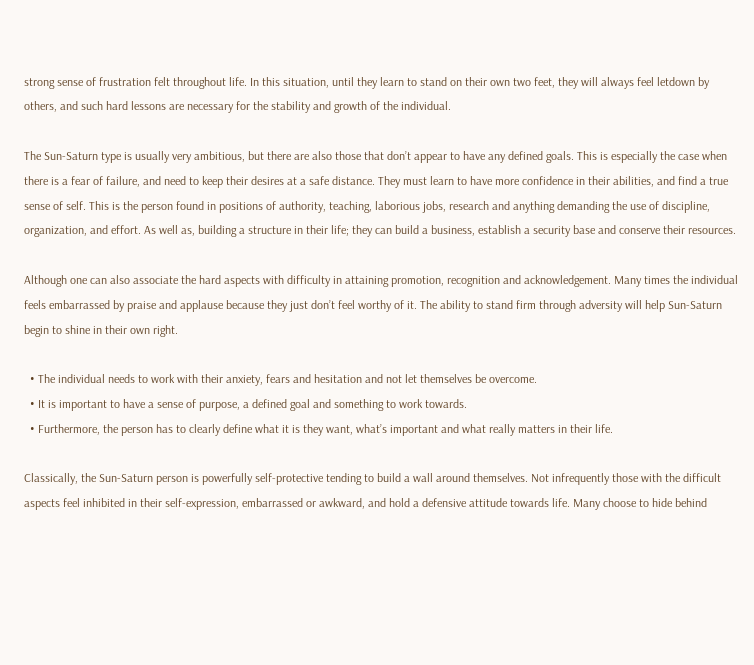strong sense of frustration felt throughout life. In this situation, until they learn to stand on their own two feet, they will always feel letdown by others, and such hard lessons are necessary for the stability and growth of the individual.

The Sun-Saturn type is usually very ambitious, but there are also those that don’t appear to have any defined goals. This is especially the case when there is a fear of failure, and need to keep their desires at a safe distance. They must learn to have more confidence in their abilities, and find a true sense of self. This is the person found in positions of authority, teaching, laborious jobs, research and anything demanding the use of discipline, organization, and effort. As well as, building a structure in their life; they can build a business, establish a security base and conserve their resources.

Although one can also associate the hard aspects with difficulty in attaining promotion, recognition and acknowledgement. Many times the individual feels embarrassed by praise and applause because they just don’t feel worthy of it. The ability to stand firm through adversity will help Sun-Saturn begin to shine in their own right.

  • The individual needs to work with their anxiety, fears and hesitation and not let themselves be overcome.
  • It is important to have a sense of purpose, a defined goal and something to work towards.
  • Furthermore, the person has to clearly define what it is they want, what’s important and what really matters in their life.

Classically, the Sun-Saturn person is powerfully self-protective tending to build a wall around themselves. Not infrequently those with the difficult aspects feel inhibited in their self-expression, embarrassed or awkward, and hold a defensive attitude towards life. Many choose to hide behind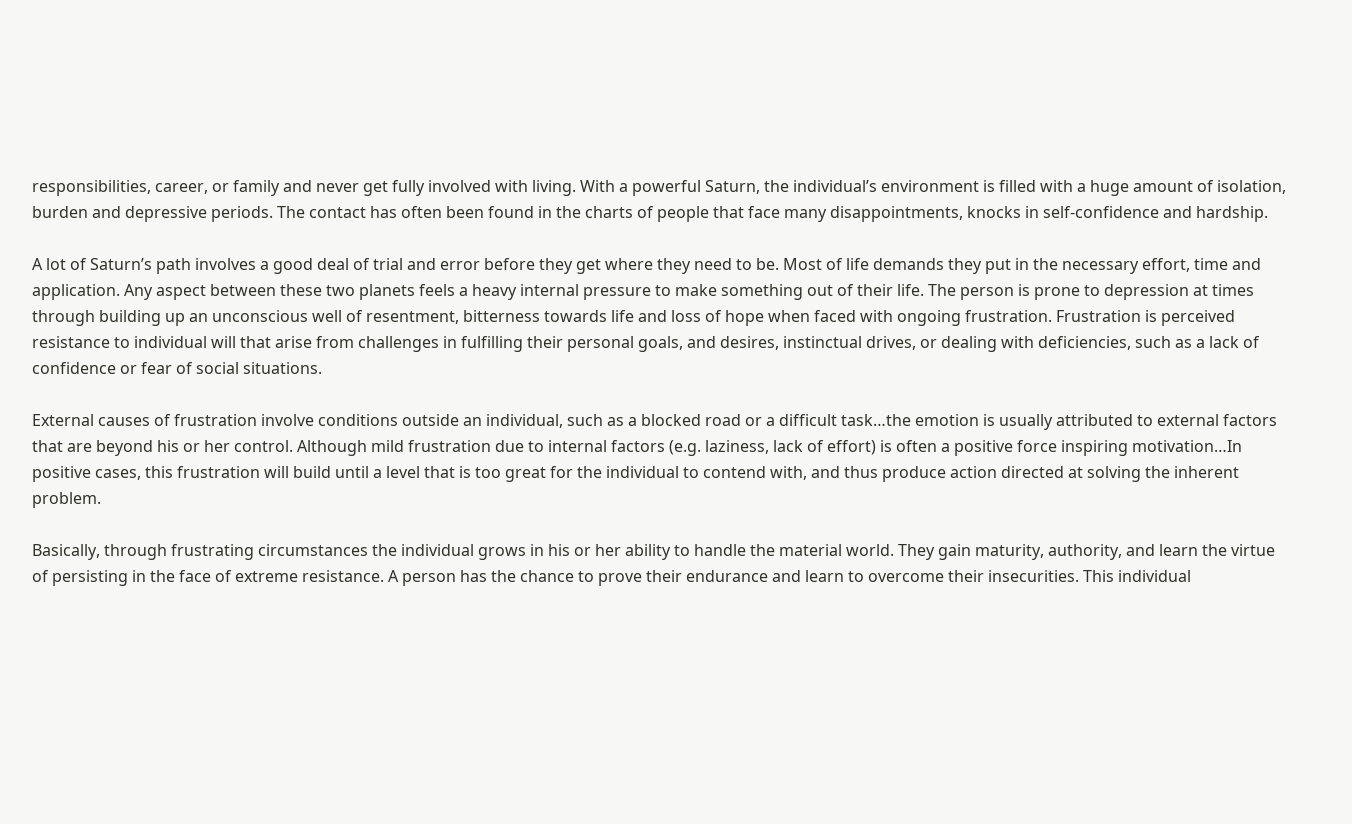responsibilities, career, or family and never get fully involved with living. With a powerful Saturn, the individual’s environment is filled with a huge amount of isolation, burden and depressive periods. The contact has often been found in the charts of people that face many disappointments, knocks in self-confidence and hardship.

A lot of Saturn’s path involves a good deal of trial and error before they get where they need to be. Most of life demands they put in the necessary effort, time and application. Any aspect between these two planets feels a heavy internal pressure to make something out of their life. The person is prone to depression at times through building up an unconscious well of resentment, bitterness towards life and loss of hope when faced with ongoing frustration. Frustration is perceived resistance to individual will that arise from challenges in fulfilling their personal goals, and desires, instinctual drives, or dealing with deficiencies, such as a lack of confidence or fear of social situations.

External causes of frustration involve conditions outside an individual, such as a blocked road or a difficult task…the emotion is usually attributed to external factors that are beyond his or her control. Although mild frustration due to internal factors (e.g. laziness, lack of effort) is often a positive force inspiring motivation…In positive cases, this frustration will build until a level that is too great for the individual to contend with, and thus produce action directed at solving the inherent problem.

Basically, through frustrating circumstances the individual grows in his or her ability to handle the material world. They gain maturity, authority, and learn the virtue of persisting in the face of extreme resistance. A person has the chance to prove their endurance and learn to overcome their insecurities. This individual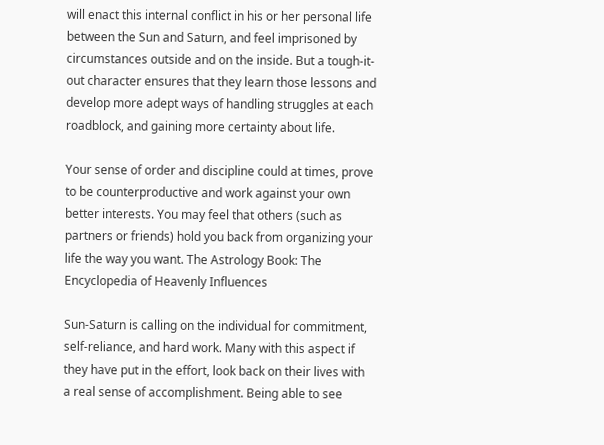will enact this internal conflict in his or her personal life between the Sun and Saturn, and feel imprisoned by circumstances outside and on the inside. But a tough-it-out character ensures that they learn those lessons and develop more adept ways of handling struggles at each roadblock, and gaining more certainty about life.

Your sense of order and discipline could at times, prove to be counterproductive and work against your own better interests. You may feel that others (such as partners or friends) hold you back from organizing your life the way you want. The Astrology Book: The Encyclopedia of Heavenly Influences

Sun-Saturn is calling on the individual for commitment, self-reliance, and hard work. Many with this aspect if they have put in the effort, look back on their lives with a real sense of accomplishment. Being able to see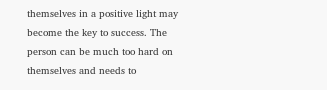themselves in a positive light may become the key to success. The person can be much too hard on themselves and needs to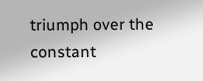triumph over the constant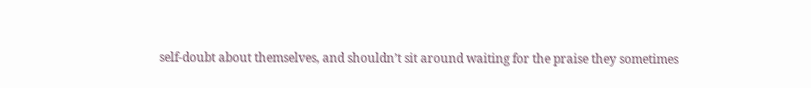self-doubt about themselves, and shouldn’t sit around waiting for the praise they sometimes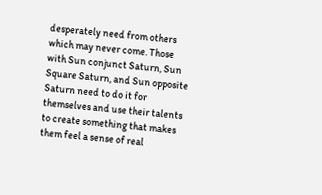desperately need from others which may never come. Those with Sun conjunct Saturn, Sun Square Saturn, and Sun opposite Saturn need to do it for themselves and use their talents to create something that makes them feel a sense of real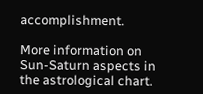accomplishment.

More information on Sun-Saturn aspects in the astrological chart.